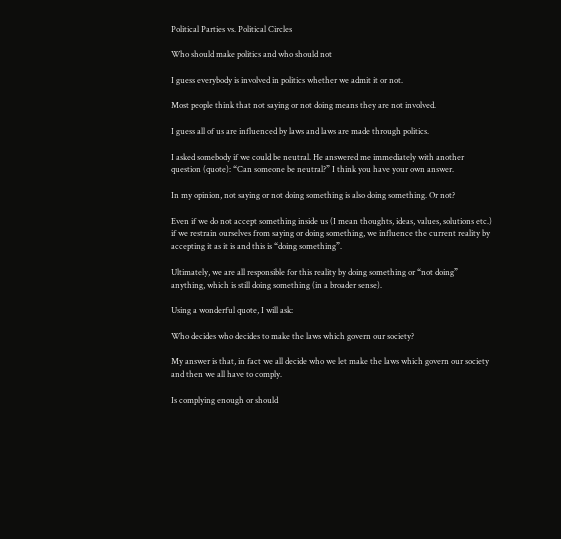Political Parties vs. Political Circles

Who should make politics and who should not

I guess everybody is involved in politics whether we admit it or not.

Most people think that not saying or not doing means they are not involved.

I guess all of us are influenced by laws and laws are made through politics.

I asked somebody if we could be neutral. He answered me immediately with another question (quote): “Can someone be neutral?” I think you have your own answer.

In my opinion, not saying or not doing something is also doing something. Or not?

Even if we do not accept something inside us (I mean thoughts, ideas, values, solutions etc.) if we restrain ourselves from saying or doing something, we influence the current reality by accepting it as it is and this is “doing something”.

Ultimately, we are all responsible for this reality by doing something or “not doing” anything, which is still doing something (in a broader sense).

Using a wonderful quote, I will ask:

Who decides who decides to make the laws which govern our society?

My answer is that, in fact we all decide who we let make the laws which govern our society and then we all have to comply.

Is complying enough or should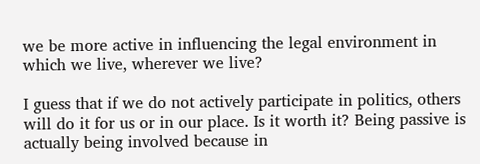we be more active in influencing the legal environment in which we live, wherever we live?

I guess that if we do not actively participate in politics, others will do it for us or in our place. Is it worth it? Being passive is actually being involved because in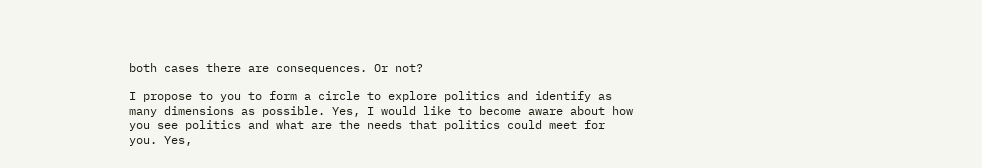both cases there are consequences. Or not?

I propose to you to form a circle to explore politics and identify as many dimensions as possible. Yes, I would like to become aware about how you see politics and what are the needs that politics could meet for you. Yes,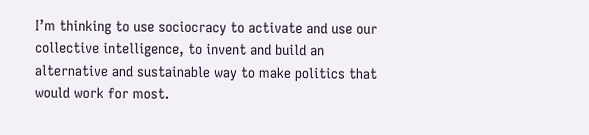I’m thinking to use sociocracy to activate and use our collective intelligence, to invent and build an alternative and sustainable way to make politics that would work for most.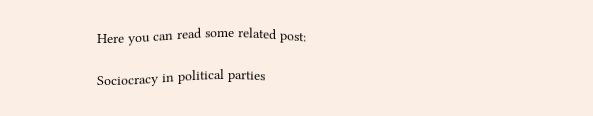Here you can read some related post:

Sociocracy in political parties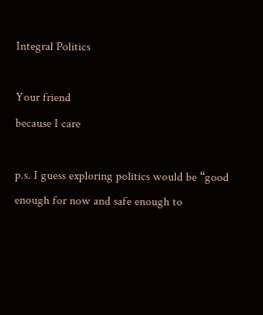Integral Politics

Your friend
because I care

p.s. I guess exploring politics would be “good enough for now and safe enough to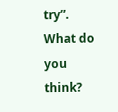try”. What do you think?